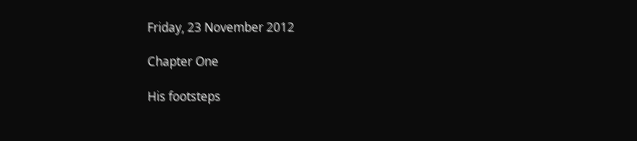Friday, 23 November 2012

Chapter One

His footsteps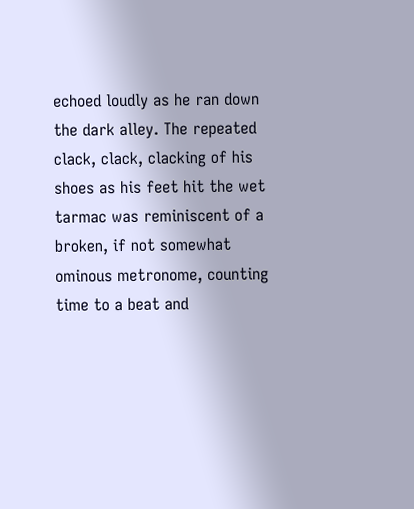echoed loudly as he ran down the dark alley. The repeated clack, clack, clacking of his shoes as his feet hit the wet tarmac was reminiscent of a broken, if not somewhat ominous metronome, counting time to a beat and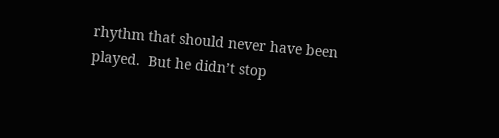rhythm that should never have been played.  But he didn’t stop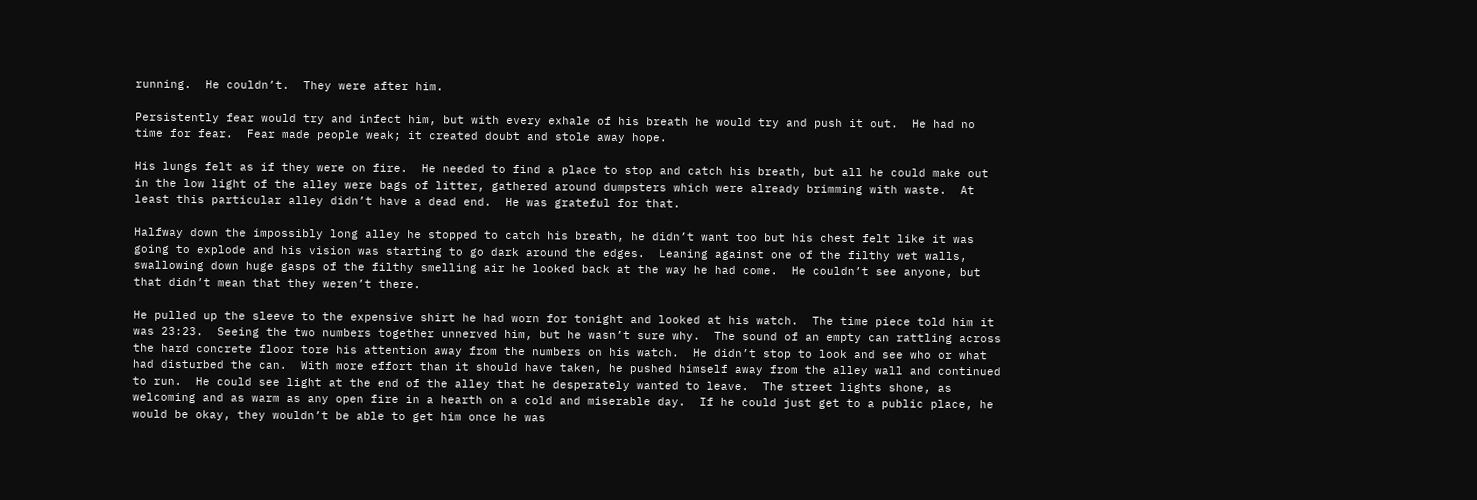running.  He couldn’t.  They were after him.

Persistently fear would try and infect him, but with every exhale of his breath he would try and push it out.  He had no time for fear.  Fear made people weak; it created doubt and stole away hope.

His lungs felt as if they were on fire.  He needed to find a place to stop and catch his breath, but all he could make out in the low light of the alley were bags of litter, gathered around dumpsters which were already brimming with waste.  At least this particular alley didn’t have a dead end.  He was grateful for that.

Halfway down the impossibly long alley he stopped to catch his breath, he didn’t want too but his chest felt like it was going to explode and his vision was starting to go dark around the edges.  Leaning against one of the filthy wet walls, swallowing down huge gasps of the filthy smelling air he looked back at the way he had come.  He couldn’t see anyone, but that didn’t mean that they weren’t there.

He pulled up the sleeve to the expensive shirt he had worn for tonight and looked at his watch.  The time piece told him it was 23:23.  Seeing the two numbers together unnerved him, but he wasn’t sure why.  The sound of an empty can rattling across the hard concrete floor tore his attention away from the numbers on his watch.  He didn’t stop to look and see who or what had disturbed the can.  With more effort than it should have taken, he pushed himself away from the alley wall and continued to run.  He could see light at the end of the alley that he desperately wanted to leave.  The street lights shone, as welcoming and as warm as any open fire in a hearth on a cold and miserable day.  If he could just get to a public place, he would be okay, they wouldn’t be able to get him once he was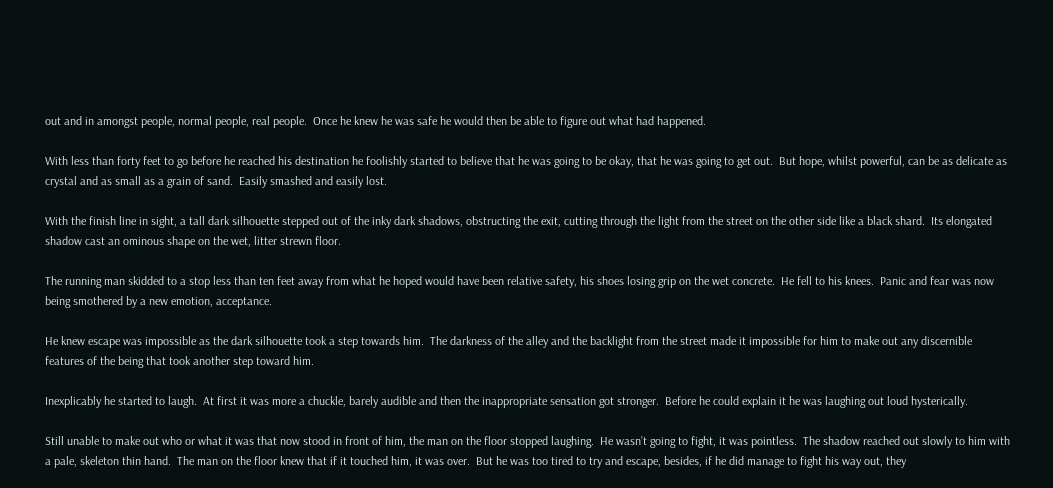out and in amongst people, normal people, real people.  Once he knew he was safe he would then be able to figure out what had happened.

With less than forty feet to go before he reached his destination he foolishly started to believe that he was going to be okay, that he was going to get out.  But hope, whilst powerful, can be as delicate as crystal and as small as a grain of sand.  Easily smashed and easily lost.

With the finish line in sight, a tall dark silhouette stepped out of the inky dark shadows, obstructing the exit, cutting through the light from the street on the other side like a black shard.  Its elongated shadow cast an ominous shape on the wet, litter strewn floor.

The running man skidded to a stop less than ten feet away from what he hoped would have been relative safety, his shoes losing grip on the wet concrete.  He fell to his knees.  Panic and fear was now being smothered by a new emotion, acceptance.

He knew escape was impossible as the dark silhouette took a step towards him.  The darkness of the alley and the backlight from the street made it impossible for him to make out any discernible features of the being that took another step toward him.

Inexplicably he started to laugh.  At first it was more a chuckle, barely audible and then the inappropriate sensation got stronger.  Before he could explain it he was laughing out loud hysterically.

Still unable to make out who or what it was that now stood in front of him, the man on the floor stopped laughing.  He wasn’t going to fight, it was pointless.  The shadow reached out slowly to him with a pale, skeleton thin hand.  The man on the floor knew that if it touched him, it was over.  But he was too tired to try and escape, besides, if he did manage to fight his way out, they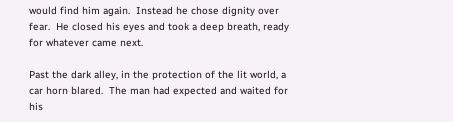would find him again.  Instead he chose dignity over fear.  He closed his eyes and took a deep breath, ready for whatever came next.

Past the dark alley, in the protection of the lit world, a car horn blared.  The man had expected and waited for his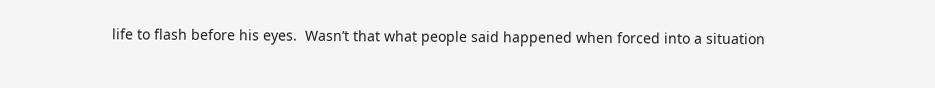life to flash before his eyes.  Wasn’t that what people said happened when forced into a situation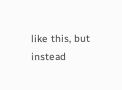like this, but instead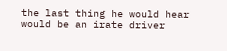the last thing he would hear would be an irate driver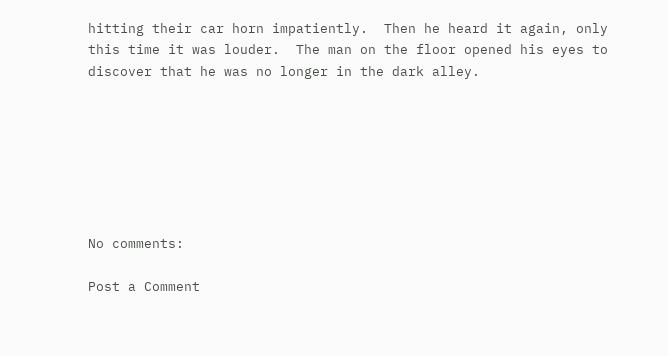hitting their car horn impatiently.  Then he heard it again, only this time it was louder.  The man on the floor opened his eyes to discover that he was no longer in the dark alley.







No comments:

Post a Comment